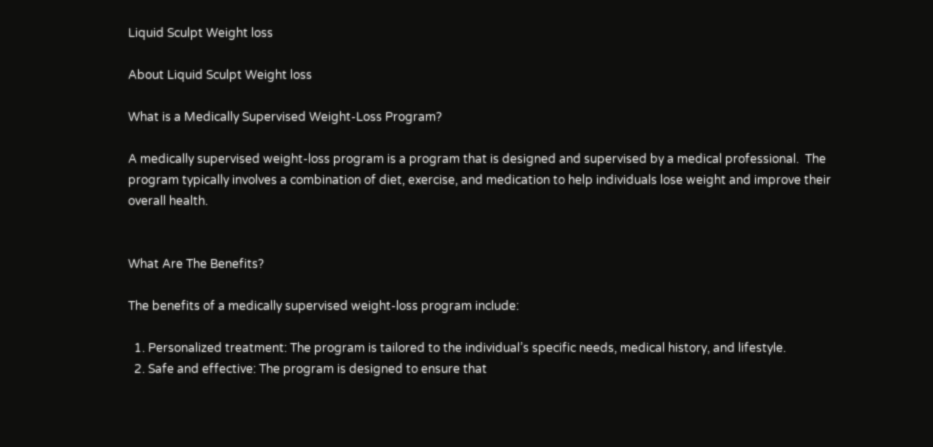Liquid Sculpt Weight loss

About Liquid Sculpt Weight loss

What is a Medically Supervised Weight-Loss Program?

A medically supervised weight-loss program is a program that is designed and supervised by a medical professional.  The program typically involves a combination of diet, exercise, and medication to help individuals lose weight and improve their overall health.


What Are The Benefits?

The benefits of a medically supervised weight-loss program include:

  1. Personalized treatment: The program is tailored to the individual’s specific needs, medical history, and lifestyle.
  2. Safe and effective: The program is designed to ensure that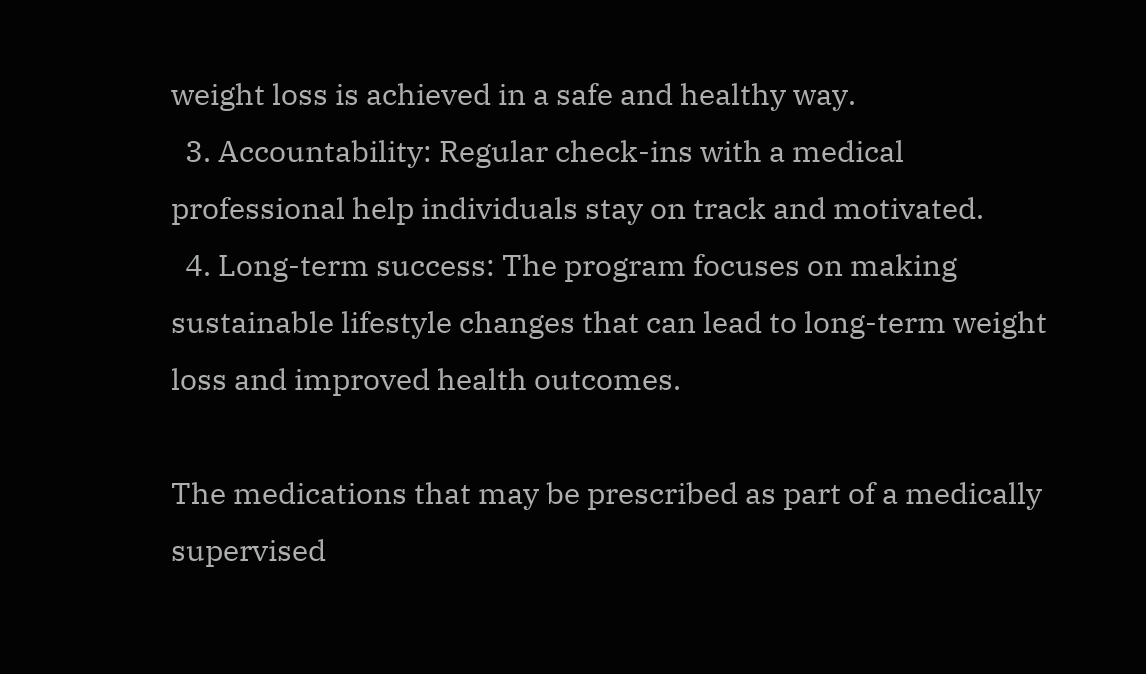weight loss is achieved in a safe and healthy way.
  3. Accountability: Regular check-ins with a medical professional help individuals stay on track and motivated.
  4. Long-term success: The program focuses on making sustainable lifestyle changes that can lead to long-term weight loss and improved health outcomes.

The medications that may be prescribed as part of a medically supervised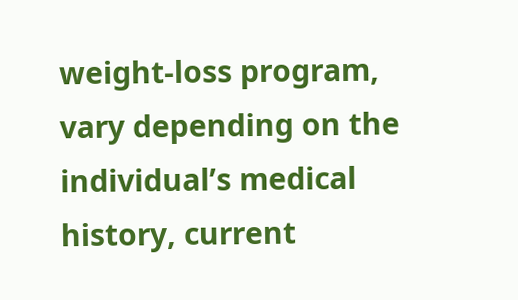weight-loss program,  vary depending on the individual’s medical history, current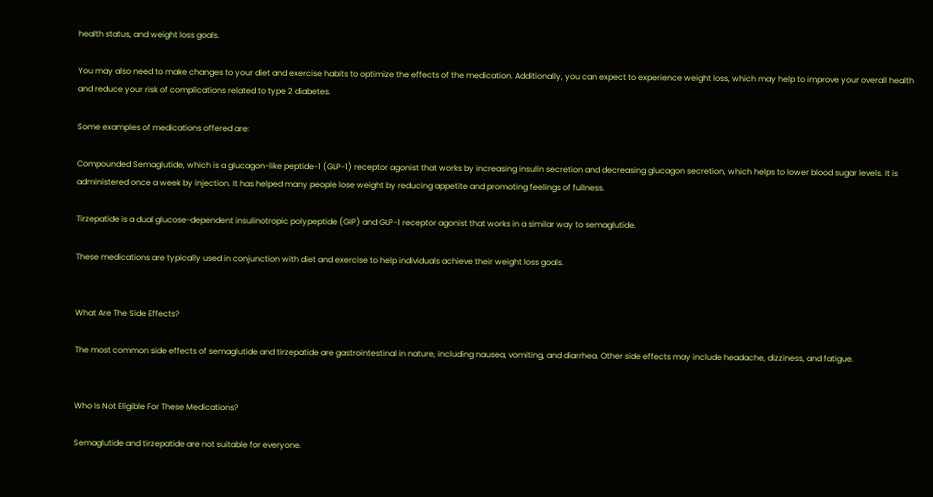health status, and weight loss goals.

You may also need to make changes to your diet and exercise habits to optimize the effects of the medication. Additionally, you can expect to experience weight loss, which may help to improve your overall health and reduce your risk of complications related to type 2 diabetes.

Some examples of medications offered are:

Compounded Semaglutide, which is a glucagon-like peptide-1 (GLP-1) receptor agonist that works by increasing insulin secretion and decreasing glucagon secretion, which helps to lower blood sugar levels. It is administered once a week by injection. It has helped many people lose weight by reducing appetite and promoting feelings of fullness.

Tirzepatide is a dual glucose-dependent insulinotropic polypeptide (GIP) and GLP-1 receptor agonist that works in a similar way to semaglutide.

These medications are typically used in conjunction with diet and exercise to help individuals achieve their weight loss goals.


What Are The Side Effects?

The most common side effects of semaglutide and tirzepatide are gastrointestinal in nature, including nausea, vomiting, and diarrhea. Other side effects may include headache, dizziness, and fatigue.


Who Is Not Eligible For These Medications?

Semaglutide and tirzepatide are not suitable for everyone.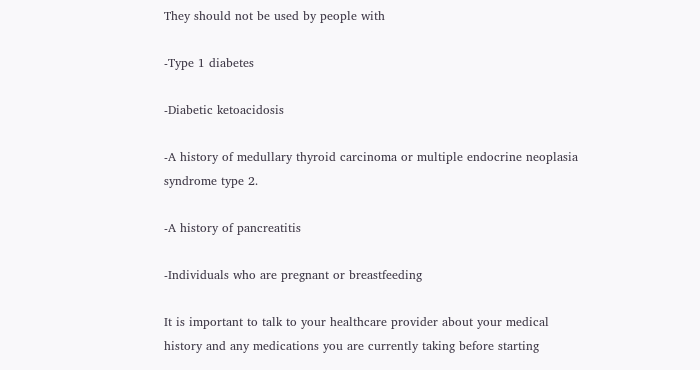They should not be used by people with

-Type 1 diabetes

-Diabetic ketoacidosis

-A history of medullary thyroid carcinoma or multiple endocrine neoplasia syndrome type 2.

-A history of pancreatitis

-Individuals who are pregnant or breastfeeding

It is important to talk to your healthcare provider about your medical history and any medications you are currently taking before starting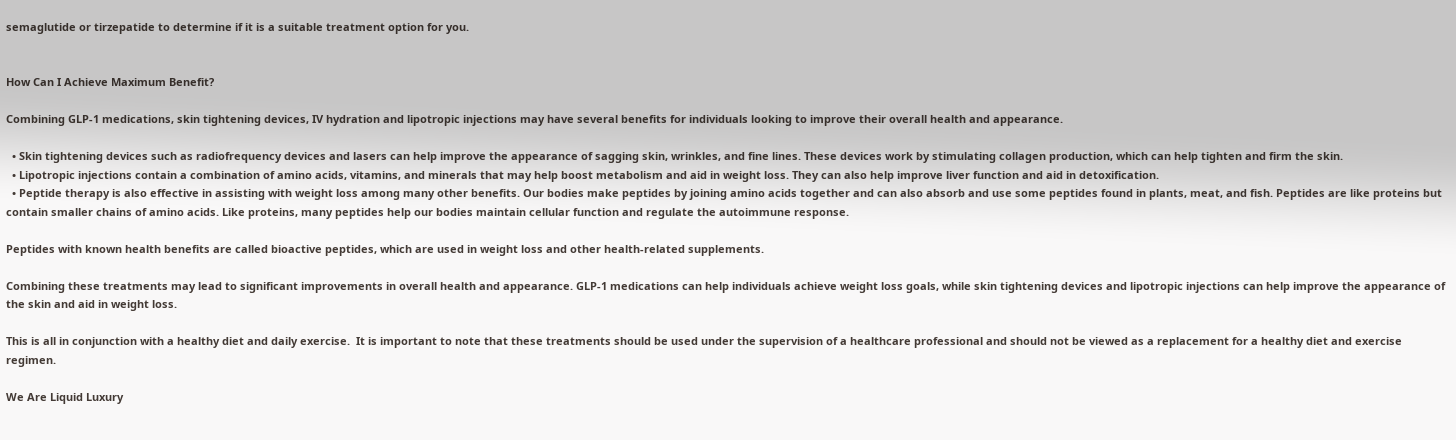semaglutide or tirzepatide to determine if it is a suitable treatment option for you.


How Can I Achieve Maximum Benefit?

Combining GLP-1 medications, skin tightening devices, IV hydration and lipotropic injections may have several benefits for individuals looking to improve their overall health and appearance.

  • Skin tightening devices such as radiofrequency devices and lasers can help improve the appearance of sagging skin, wrinkles, and fine lines. These devices work by stimulating collagen production, which can help tighten and firm the skin.
  • Lipotropic injections contain a combination of amino acids, vitamins, and minerals that may help boost metabolism and aid in weight loss. They can also help improve liver function and aid in detoxification.
  • Peptide therapy is also effective in assisting with weight loss among many other benefits. Our bodies make peptides by joining amino acids together and can also absorb and use some peptides found in plants, meat, and fish. Peptides are like proteins but contain smaller chains of amino acids. Like proteins, many peptides help our bodies maintain cellular function and regulate the autoimmune response.

Peptides with known health benefits are called bioactive peptides, which are used in weight loss and other health-related supplements.

Combining these treatments may lead to significant improvements in overall health and appearance. GLP-1 medications can help individuals achieve weight loss goals, while skin tightening devices and lipotropic injections can help improve the appearance of the skin and aid in weight loss.

This is all in conjunction with a healthy diet and daily exercise.  It is important to note that these treatments should be used under the supervision of a healthcare professional and should not be viewed as a replacement for a healthy diet and exercise regimen.

We Are Liquid Luxury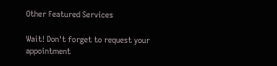Other Featured Services

Wait! Don't forget to request your appointment